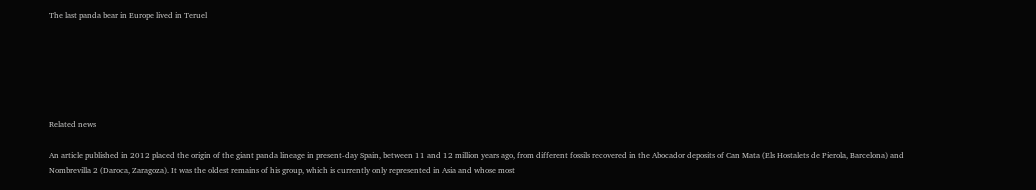The last panda bear in Europe lived in Teruel






Related news

An article published in 2012 placed the origin of the giant panda lineage in present-day Spain, between 11 and 12 million years ago, from different fossils recovered in the Abocador deposits of Can Mata (Els Hostalets de Pierola, Barcelona) and Nombrevilla 2 (Daroca, Zaragoza). It was the oldest remains of his group, which is currently only represented in Asia and whose most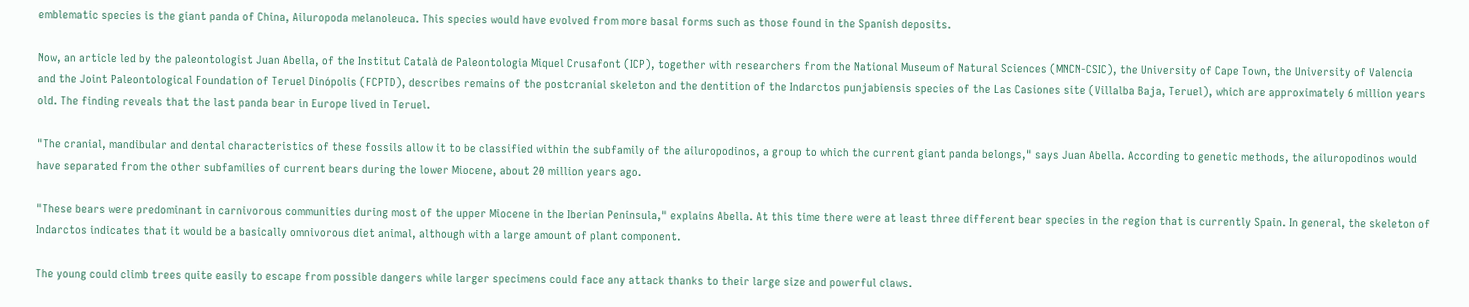emblematic species is the giant panda of China, Ailuropoda melanoleuca. This species would have evolved from more basal forms such as those found in the Spanish deposits.

Now, an article led by the paleontologist Juan Abella, of the Institut Català de Paleontologia Miquel Crusafont (ICP), together with researchers from the National Museum of Natural Sciences (MNCN-CSIC), the University of Cape Town, the University of Valencia and the Joint Paleontological Foundation of Teruel Dinópolis (FCPTD), describes remains of the postcranial skeleton and the dentition of the Indarctos punjabiensis species of the Las Casiones site (Villalba Baja, Teruel), which are approximately 6 million years old. The finding reveals that the last panda bear in Europe lived in Teruel.

"The cranial, mandibular and dental characteristics of these fossils allow it to be classified within the subfamily of the ailuropodinos, a group to which the current giant panda belongs," says Juan Abella. According to genetic methods, the ailuropodinos would have separated from the other subfamilies of current bears during the lower Miocene, about 20 million years ago.

"These bears were predominant in carnivorous communities during most of the upper Miocene in the Iberian Peninsula," explains Abella. At this time there were at least three different bear species in the region that is currently Spain. In general, the skeleton of Indarctos indicates that it would be a basically omnivorous diet animal, although with a large amount of plant component.

The young could climb trees quite easily to escape from possible dangers while larger specimens could face any attack thanks to their large size and powerful claws.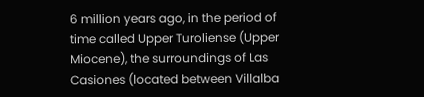6 million years ago, in the period of time called Upper Turoliense (Upper Miocene), the surroundings of Las Casiones (located between Villalba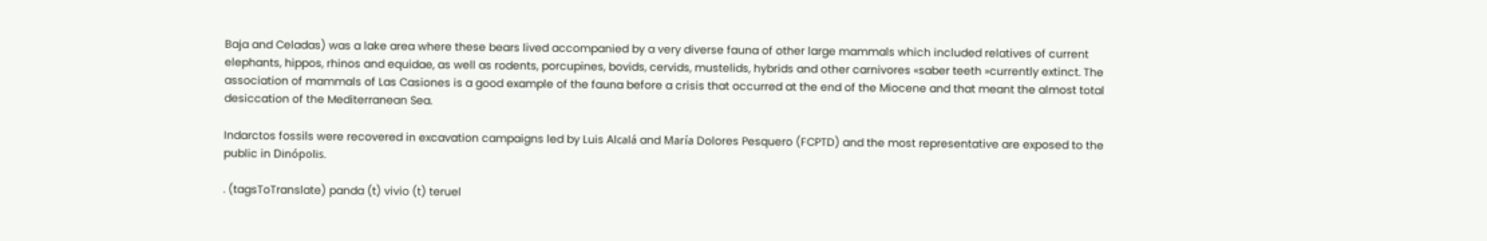Baja and Celadas) was a lake area where these bears lived accompanied by a very diverse fauna of other large mammals which included relatives of current elephants, hippos, rhinos and equidae, as well as rodents, porcupines, bovids, cervids, mustelids, hybrids and other carnivores «saber teeth »currently extinct. The association of mammals of Las Casiones is a good example of the fauna before a crisis that occurred at the end of the Miocene and that meant the almost total desiccation of the Mediterranean Sea.

Indarctos fossils were recovered in excavation campaigns led by Luis Alcalá and María Dolores Pesquero (FCPTD) and the most representative are exposed to the public in Dinópolis.

. (tagsToTranslate) panda (t) vivio (t) teruel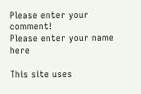Please enter your comment!
Please enter your name here

This site uses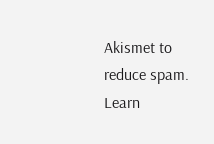Akismet to reduce spam. Learn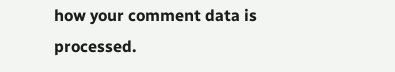how your comment data is processed.